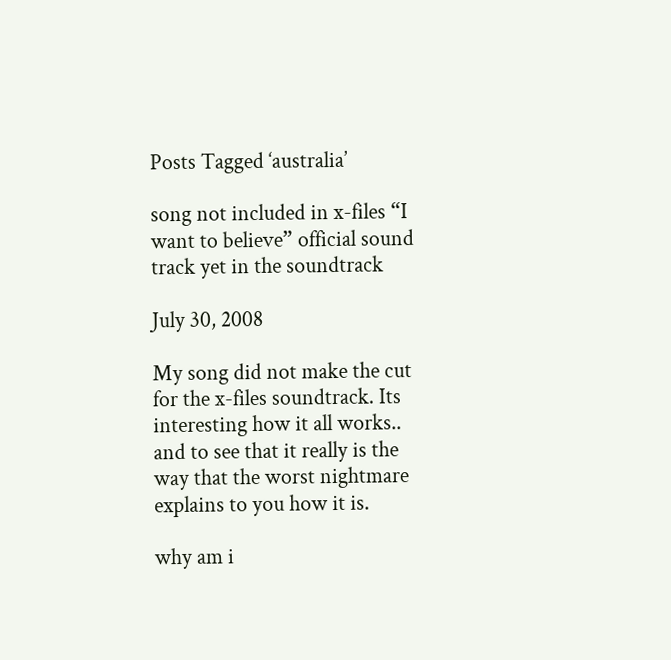Posts Tagged ‘australia’

song not included in x-files “I want to believe” official sound track yet in the soundtrack

July 30, 2008

My song did not make the cut for the x-files soundtrack. Its interesting how it all works.. and to see that it really is the way that the worst nightmare explains to you how it is.

why am i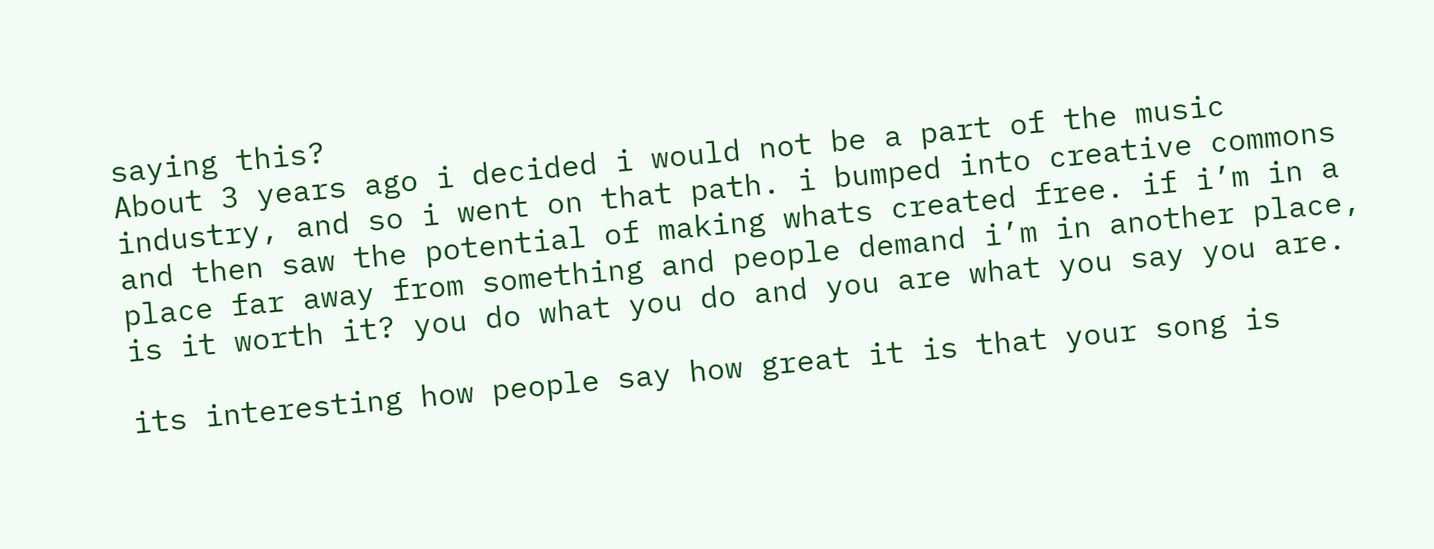saying this?
About 3 years ago i decided i would not be a part of the music industry, and so i went on that path. i bumped into creative commons and then saw the potential of making whats created free. if i’m in a place far away from something and people demand i’m in another place, is it worth it? you do what you do and you are what you say you are.

its interesting how people say how great it is that your song is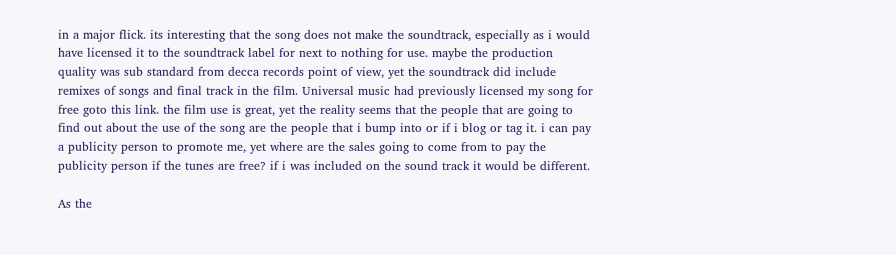in a major flick. its interesting that the song does not make the soundtrack, especially as i would have licensed it to the soundtrack label for next to nothing for use. maybe the production quality was sub standard from decca records point of view, yet the soundtrack did include remixes of songs and final track in the film. Universal music had previously licensed my song for free goto this link. the film use is great, yet the reality seems that the people that are going to find out about the use of the song are the people that i bump into or if i blog or tag it. i can pay a publicity person to promote me, yet where are the sales going to come from to pay the publicity person if the tunes are free? if i was included on the sound track it would be different.

As the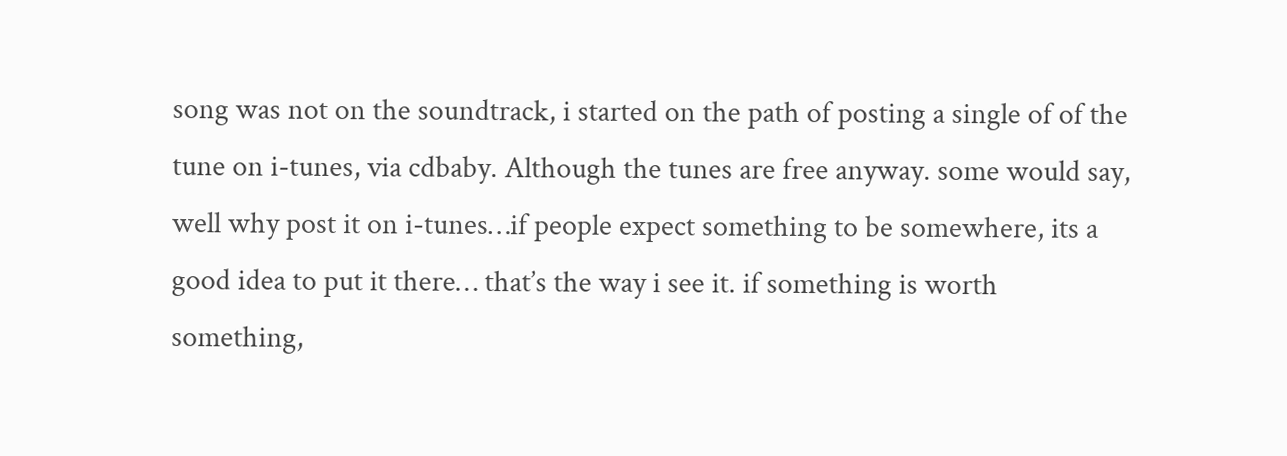song was not on the soundtrack, i started on the path of posting a single of of the tune on i-tunes, via cdbaby. Although the tunes are free anyway. some would say, well why post it on i-tunes…if people expect something to be somewhere, its a good idea to put it there… that’s the way i see it. if something is worth something,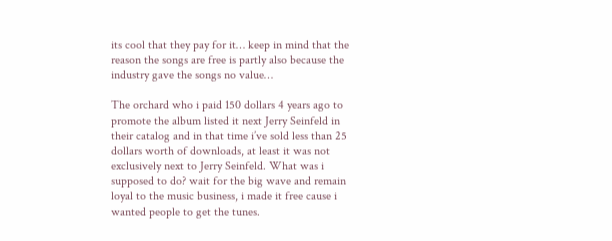its cool that they pay for it… keep in mind that the reason the songs are free is partly also because the industry gave the songs no value…

The orchard who i paid 150 dollars 4 years ago to promote the album listed it next Jerry Seinfeld in their catalog and in that time i’ve sold less than 25 dollars worth of downloads, at least it was not exclusively next to Jerry Seinfeld. What was i supposed to do? wait for the big wave and remain loyal to the music business, i made it free cause i wanted people to get the tunes.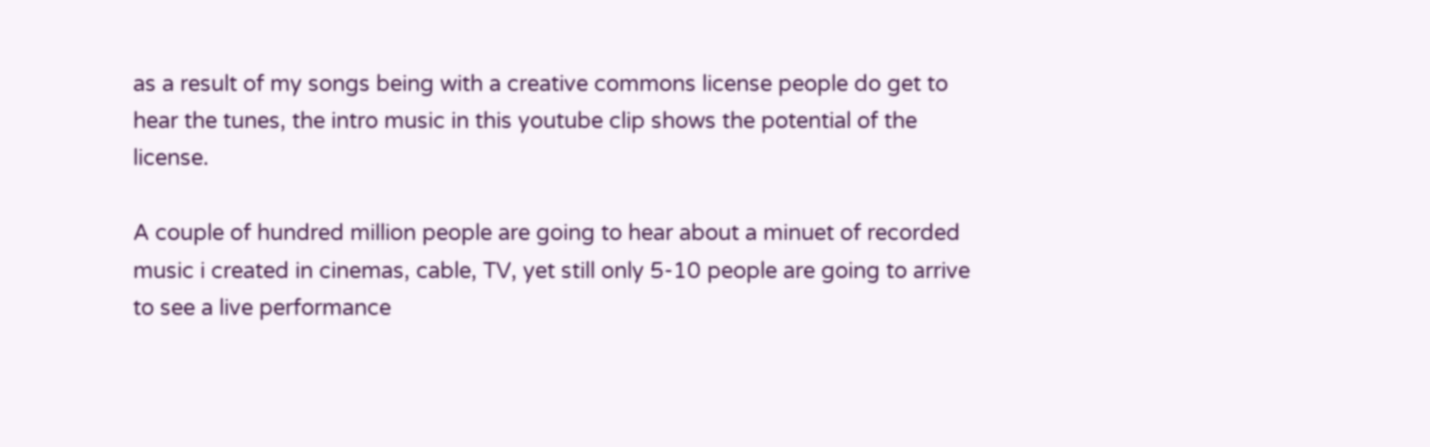as a result of my songs being with a creative commons license people do get to hear the tunes, the intro music in this youtube clip shows the potential of the license.

A couple of hundred million people are going to hear about a minuet of recorded music i created in cinemas, cable, TV, yet still only 5-10 people are going to arrive to see a live performance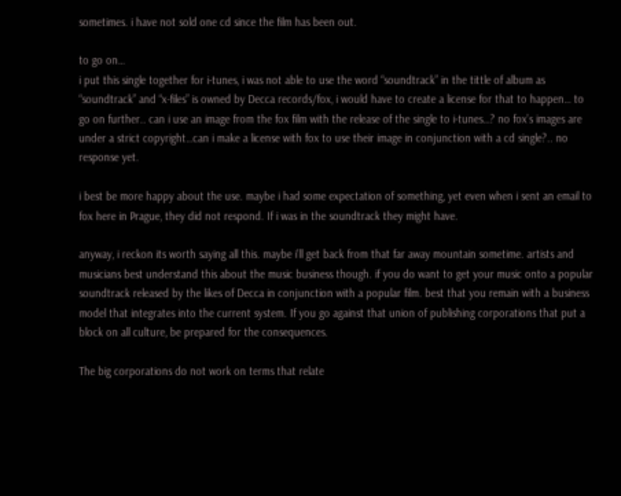sometimes. i have not sold one cd since the film has been out.

to go on…
i put this single together for i-tunes, i was not able to use the word “soundtrack” in the tittle of album as “soundtrack” and “x-files” is owned by Decca records/fox, i would have to create a license for that to happen… to go on further.. can i use an image from the fox film with the release of the single to i-tunes…? no fox’s images are under a strict copyright…can i make a license with fox to use their image in conjunction with a cd single?.. no response yet.

i best be more happy about the use. maybe i had some expectation of something, yet even when i sent an email to fox here in Prague, they did not respond. If i was in the soundtrack they might have.

anyway, i reckon its worth saying all this. maybe i’ll get back from that far away mountain sometime. artists and musicians best understand this about the music business though. if you do want to get your music onto a popular soundtrack released by the likes of Decca in conjunction with a popular film. best that you remain with a business model that integrates into the current system. If you go against that union of publishing corporations that put a block on all culture, be prepared for the consequences.

The big corporations do not work on terms that relate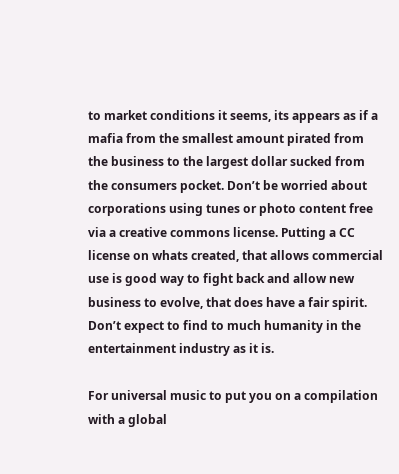to market conditions it seems, its appears as if a mafia from the smallest amount pirated from the business to the largest dollar sucked from the consumers pocket. Don’t be worried about corporations using tunes or photo content free via a creative commons license. Putting a CC license on whats created, that allows commercial use is good way to fight back and allow new business to evolve, that does have a fair spirit. Don’t expect to find to much humanity in the entertainment industry as it is.

For universal music to put you on a compilation with a global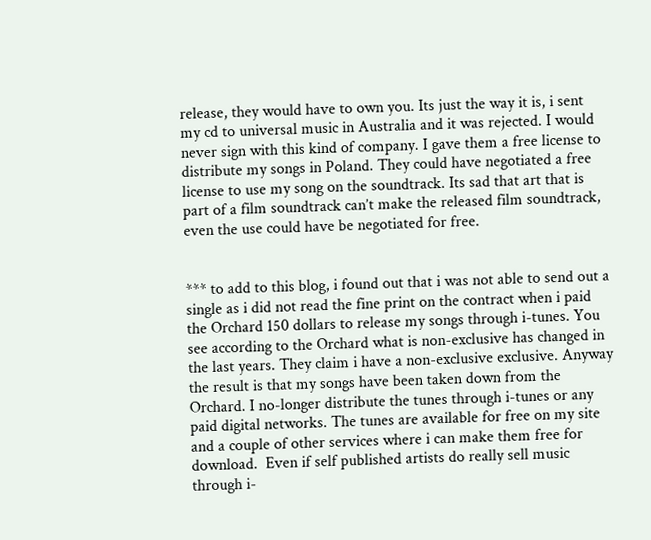release, they would have to own you. Its just the way it is, i sent my cd to universal music in Australia and it was rejected. I would never sign with this kind of company. I gave them a free license to distribute my songs in Poland. They could have negotiated a free license to use my song on the soundtrack. Its sad that art that is part of a film soundtrack can’t make the released film soundtrack, even the use could have be negotiated for free.


*** to add to this blog, i found out that i was not able to send out a single as i did not read the fine print on the contract when i paid the Orchard 150 dollars to release my songs through i-tunes. You see according to the Orchard what is non-exclusive has changed in the last years. They claim i have a non-exclusive exclusive. Anyway the result is that my songs have been taken down from the Orchard. I no-longer distribute the tunes through i-tunes or any paid digital networks. The tunes are available for free on my site and a couple of other services where i can make them free for download.  Even if self published artists do really sell music through i-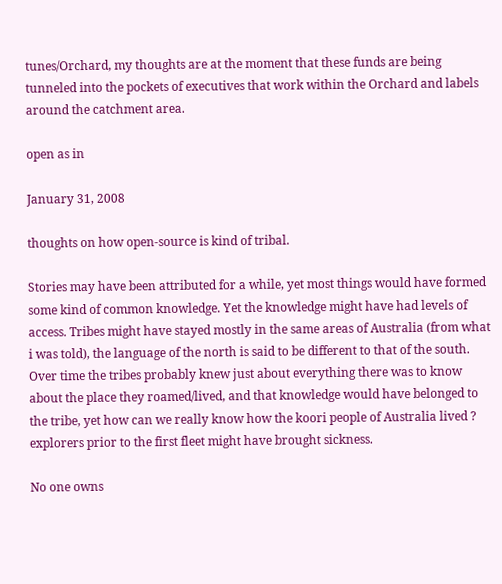tunes/Orchard, my thoughts are at the moment that these funds are being tunneled into the pockets of executives that work within the Orchard and labels around the catchment area.

open as in

January 31, 2008

thoughts on how open-source is kind of tribal.

Stories may have been attributed for a while, yet most things would have formed some kind of common knowledge. Yet the knowledge might have had levels of access. Tribes might have stayed mostly in the same areas of Australia (from what i was told), the language of the north is said to be different to that of the south. Over time the tribes probably knew just about everything there was to know about the place they roamed/lived, and that knowledge would have belonged to the tribe, yet how can we really know how the koori people of Australia lived ? explorers prior to the first fleet might have brought sickness.

No one owns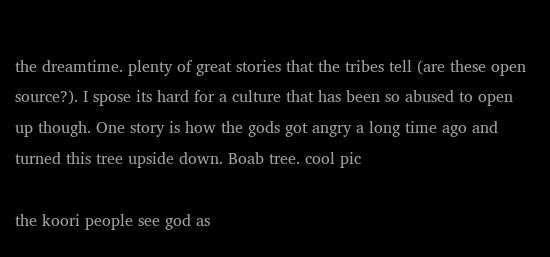the dreamtime. plenty of great stories that the tribes tell (are these open source?). I spose its hard for a culture that has been so abused to open up though. One story is how the gods got angry a long time ago and turned this tree upside down. Boab tree. cool pic

the koori people see god as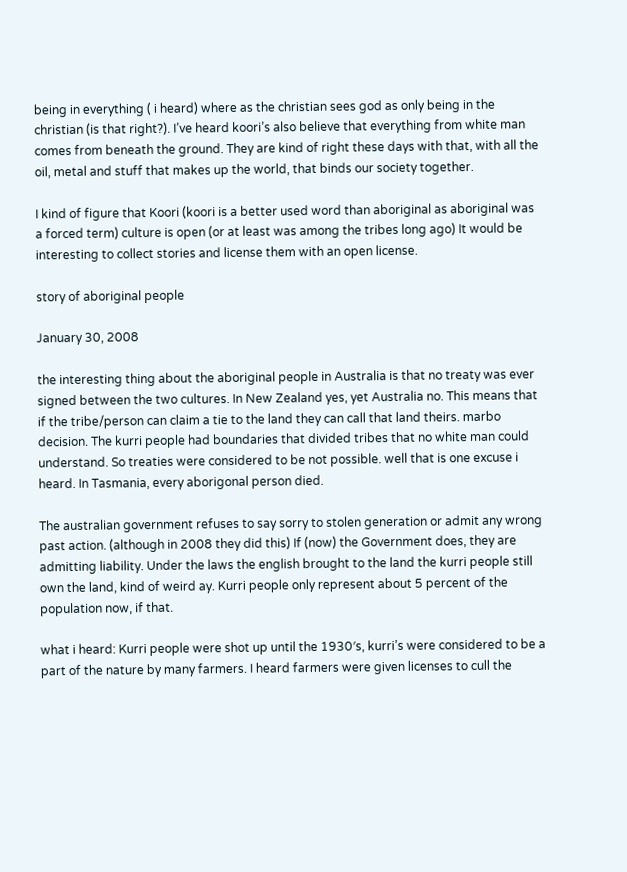being in everything ( i heard) where as the christian sees god as only being in the christian (is that right?). I’ve heard koori’s also believe that everything from white man comes from beneath the ground. They are kind of right these days with that, with all the oil, metal and stuff that makes up the world, that binds our society together.

I kind of figure that Koori (koori is a better used word than aboriginal as aboriginal was a forced term) culture is open (or at least was among the tribes long ago) It would be interesting to collect stories and license them with an open license.

story of aboriginal people

January 30, 2008

the interesting thing about the aboriginal people in Australia is that no treaty was ever signed between the two cultures. In New Zealand yes, yet Australia no. This means that if the tribe/person can claim a tie to the land they can call that land theirs. marbo decision. The kurri people had boundaries that divided tribes that no white man could understand. So treaties were considered to be not possible. well that is one excuse i heard. In Tasmania, every aborigonal person died.

The australian government refuses to say sorry to stolen generation or admit any wrong past action. (although in 2008 they did this) If (now) the Government does, they are admitting liability. Under the laws the english brought to the land the kurri people still own the land, kind of weird ay. Kurri people only represent about 5 percent of the population now, if that.

what i heard: Kurri people were shot up until the 1930′s, kurri’s were considered to be a part of the nature by many farmers. I heard farmers were given licenses to cull the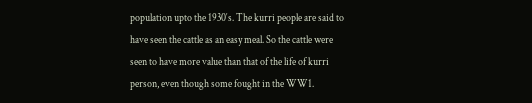population upto the 1930′s. The kurri people are said to have seen the cattle as an easy meal. So the cattle were seen to have more value than that of the life of kurri person, even though some fought in the WW1.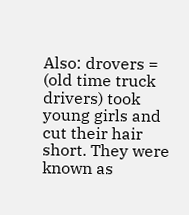Also: drovers = (old time truck drivers) took young girls and cut their hair short. They were known as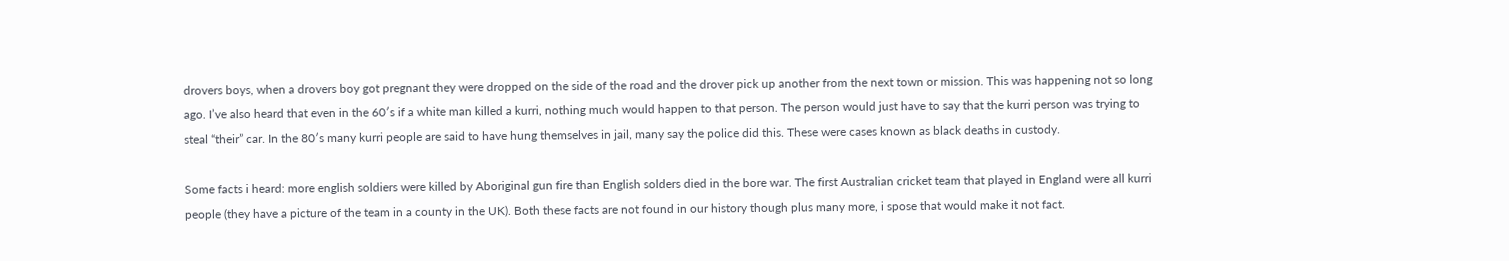drovers boys, when a drovers boy got pregnant they were dropped on the side of the road and the drover pick up another from the next town or mission. This was happening not so long ago. I’ve also heard that even in the 60′s if a white man killed a kurri, nothing much would happen to that person. The person would just have to say that the kurri person was trying to steal “their” car. In the 80′s many kurri people are said to have hung themselves in jail, many say the police did this. These were cases known as black deaths in custody.

Some facts i heard: more english soldiers were killed by Aboriginal gun fire than English solders died in the bore war. The first Australian cricket team that played in England were all kurri people (they have a picture of the team in a county in the UK). Both these facts are not found in our history though plus many more, i spose that would make it not fact.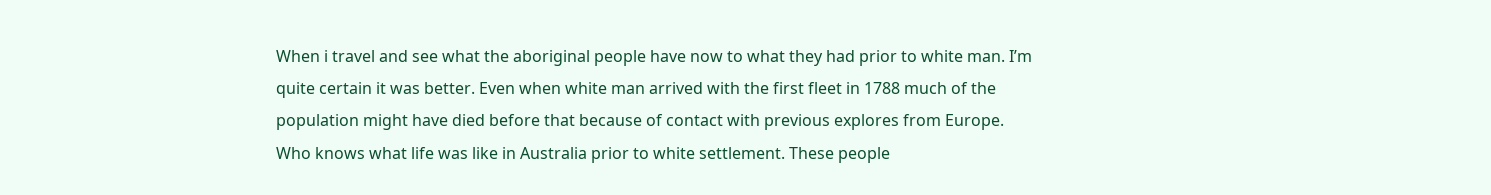When i travel and see what the aboriginal people have now to what they had prior to white man. I’m quite certain it was better. Even when white man arrived with the first fleet in 1788 much of the population might have died before that because of contact with previous explores from Europe. Who knows what life was like in Australia prior to white settlement. These people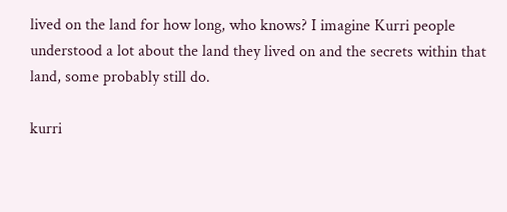lived on the land for how long, who knows? I imagine Kurri people understood a lot about the land they lived on and the secrets within that land, some probably still do.

kurri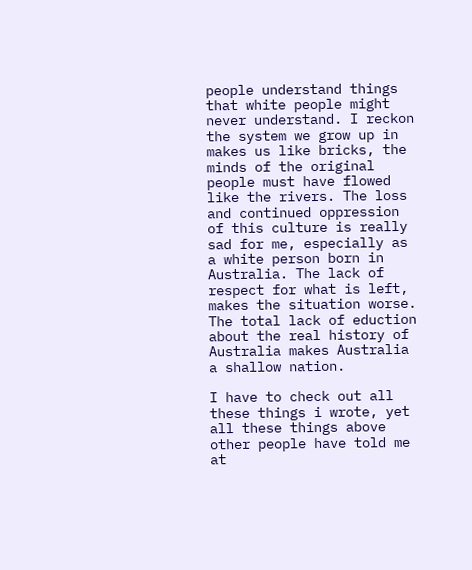people understand things that white people might never understand. I reckon the system we grow up in makes us like bricks, the minds of the original people must have flowed like the rivers. The loss and continued oppression of this culture is really sad for me, especially as a white person born in Australia. The lack of respect for what is left, makes the situation worse. The total lack of eduction about the real history of Australia makes Australia a shallow nation.

I have to check out all these things i wrote, yet all these things above other people have told me at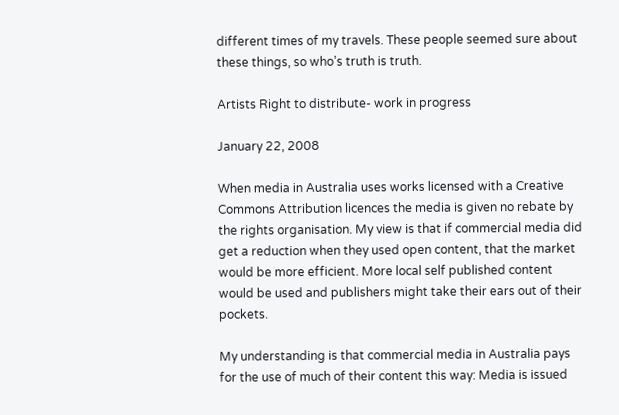different times of my travels. These people seemed sure about these things, so who’s truth is truth.

Artists Right to distribute- work in progress

January 22, 2008

When media in Australia uses works licensed with a Creative Commons Attribution licences the media is given no rebate by the rights organisation. My view is that if commercial media did get a reduction when they used open content, that the market would be more efficient. More local self published content would be used and publishers might take their ears out of their pockets.

My understanding is that commercial media in Australia pays for the use of much of their content this way: Media is issued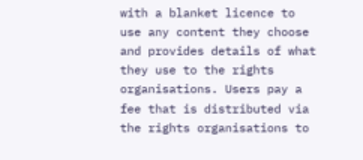with a blanket licence to use any content they choose and provides details of what they use to the rights organisations. Users pay a fee that is distributed via the rights organisations to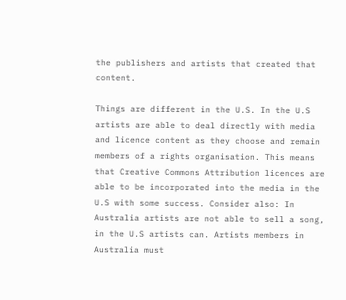the publishers and artists that created that content.

Things are different in the U.S. In the U.S artists are able to deal directly with media and licence content as they choose and remain members of a rights organisation. This means that Creative Commons Attribution licences are able to be incorporated into the media in the U.S with some success. Consider also: In Australia artists are not able to sell a song, in the U.S artists can. Artists members in Australia must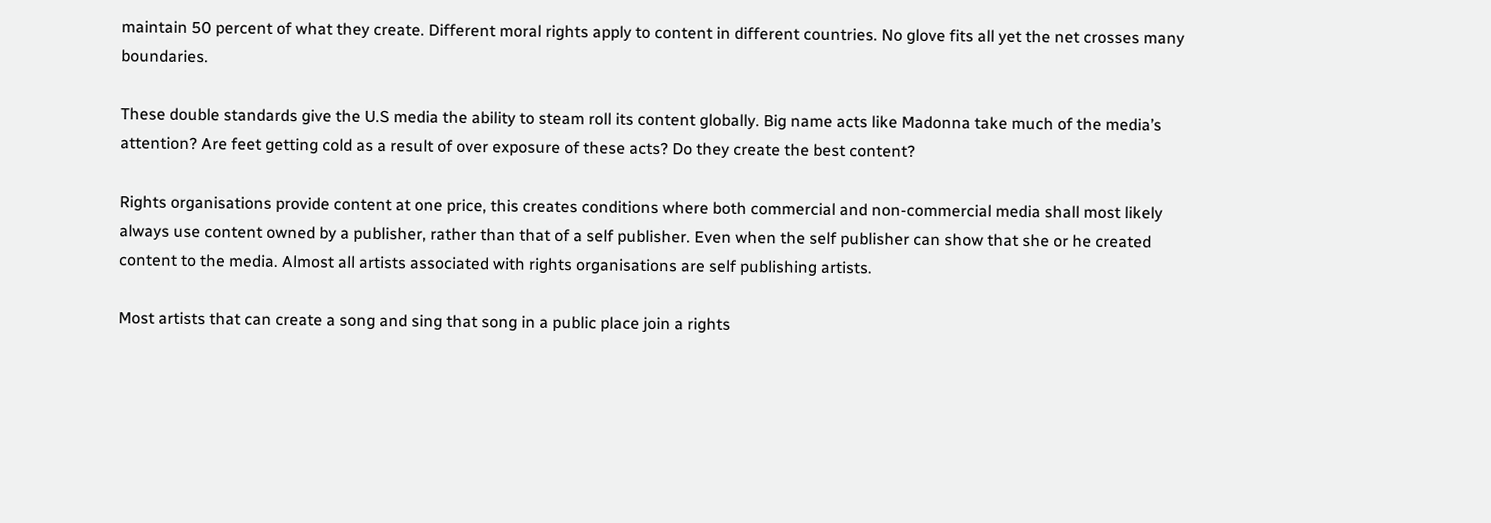maintain 50 percent of what they create. Different moral rights apply to content in different countries. No glove fits all yet the net crosses many boundaries.

These double standards give the U.S media the ability to steam roll its content globally. Big name acts like Madonna take much of the media’s attention? Are feet getting cold as a result of over exposure of these acts? Do they create the best content?

Rights organisations provide content at one price, this creates conditions where both commercial and non-commercial media shall most likely always use content owned by a publisher, rather than that of a self publisher. Even when the self publisher can show that she or he created content to the media. Almost all artists associated with rights organisations are self publishing artists.

Most artists that can create a song and sing that song in a public place join a rights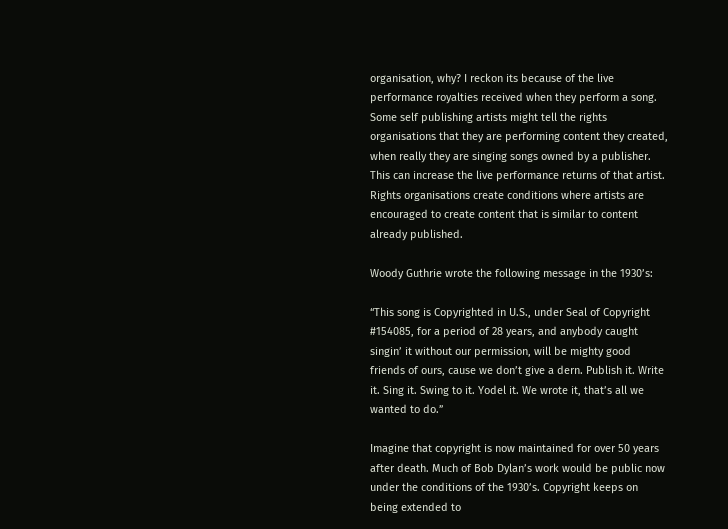organisation, why? I reckon its because of the live performance royalties received when they perform a song. Some self publishing artists might tell the rights organisations that they are performing content they created, when really they are singing songs owned by a publisher. This can increase the live performance returns of that artist. Rights organisations create conditions where artists are encouraged to create content that is similar to content already published.

Woody Guthrie wrote the following message in the 1930’s:

“This song is Copyrighted in U.S., under Seal of Copyright #154085, for a period of 28 years, and anybody caught singin’ it without our permission, will be mighty good friends of ours, cause we don’t give a dern. Publish it. Write it. Sing it. Swing to it. Yodel it. We wrote it, that’s all we wanted to do.”

Imagine that copyright is now maintained for over 50 years after death. Much of Bob Dylan’s work would be public now under the conditions of the 1930’s. Copyright keeps on being extended to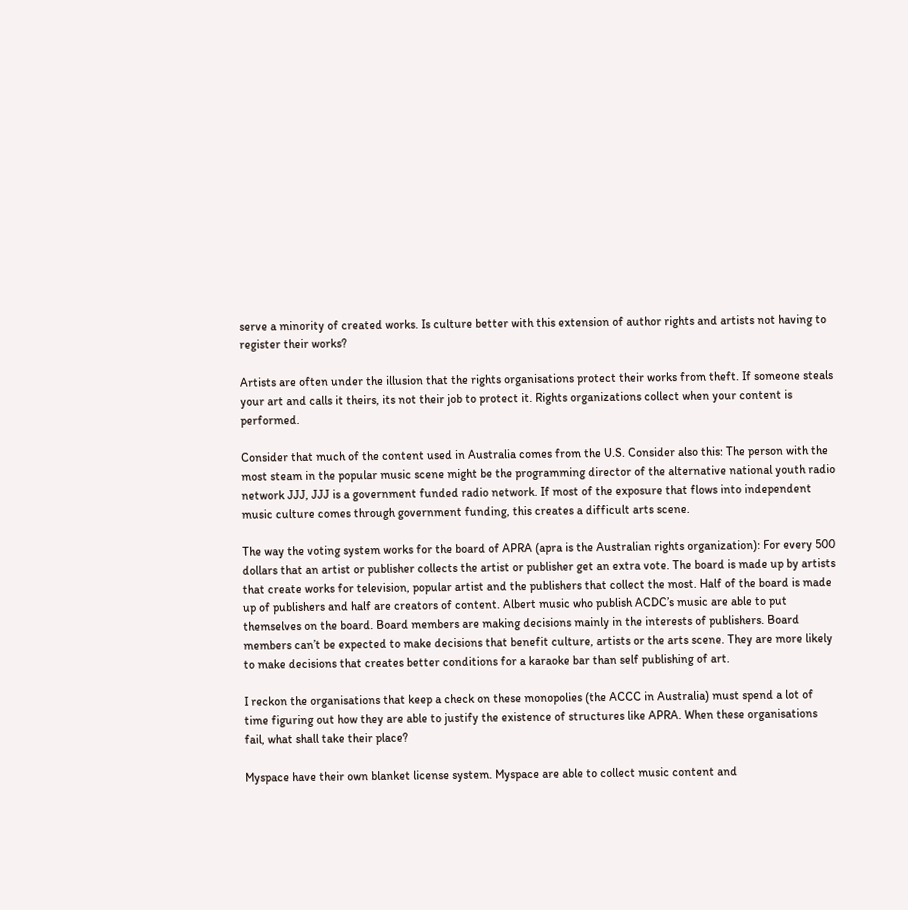serve a minority of created works. Is culture better with this extension of author rights and artists not having to register their works?

Artists are often under the illusion that the rights organisations protect their works from theft. If someone steals your art and calls it theirs, its not their job to protect it. Rights organizations collect when your content is performed.

Consider that much of the content used in Australia comes from the U.S. Consider also this: The person with the most steam in the popular music scene might be the programming director of the alternative national youth radio network JJJ, JJJ is a government funded radio network. If most of the exposure that flows into independent music culture comes through government funding, this creates a difficult arts scene.

The way the voting system works for the board of APRA (apra is the Australian rights organization): For every 500 dollars that an artist or publisher collects the artist or publisher get an extra vote. The board is made up by artists that create works for television, popular artist and the publishers that collect the most. Half of the board is made up of publishers and half are creators of content. Albert music who publish ACDC’s music are able to put themselves on the board. Board members are making decisions mainly in the interests of publishers. Board members can’t be expected to make decisions that benefit culture, artists or the arts scene. They are more likely to make decisions that creates better conditions for a karaoke bar than self publishing of art.

I reckon the organisations that keep a check on these monopolies (the ACCC in Australia) must spend a lot of time figuring out how they are able to justify the existence of structures like APRA. When these organisations fail, what shall take their place?

Myspace have their own blanket license system. Myspace are able to collect music content and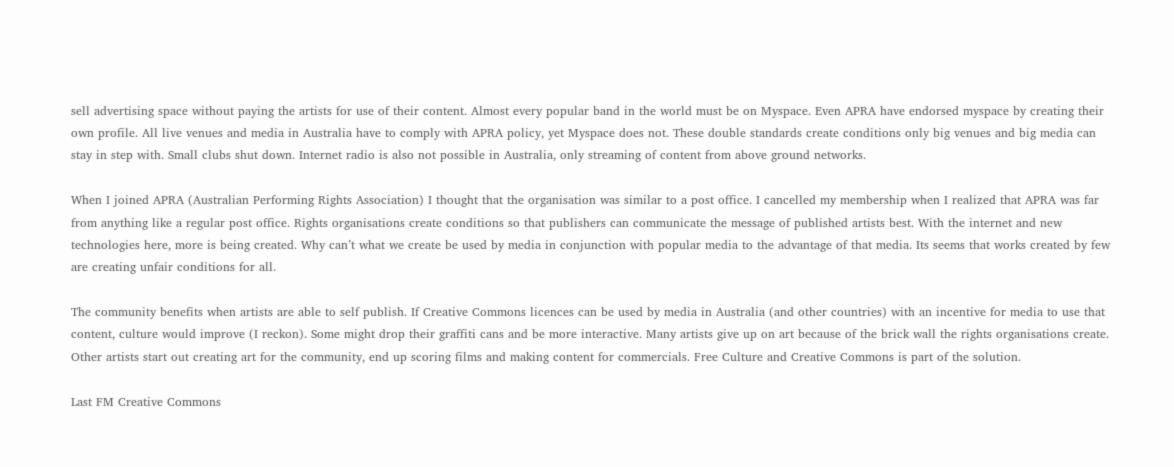sell advertising space without paying the artists for use of their content. Almost every popular band in the world must be on Myspace. Even APRA have endorsed myspace by creating their own profile. All live venues and media in Australia have to comply with APRA policy, yet Myspace does not. These double standards create conditions only big venues and big media can stay in step with. Small clubs shut down. Internet radio is also not possible in Australia, only streaming of content from above ground networks.

When I joined APRA (Australian Performing Rights Association) I thought that the organisation was similar to a post office. I cancelled my membership when I realized that APRA was far from anything like a regular post office. Rights organisations create conditions so that publishers can communicate the message of published artists best. With the internet and new technologies here, more is being created. Why can’t what we create be used by media in conjunction with popular media to the advantage of that media. Its seems that works created by few are creating unfair conditions for all.

The community benefits when artists are able to self publish. If Creative Commons licences can be used by media in Australia (and other countries) with an incentive for media to use that content, culture would improve (I reckon). Some might drop their graffiti cans and be more interactive. Many artists give up on art because of the brick wall the rights organisations create. Other artists start out creating art for the community, end up scoring films and making content for commercials. Free Culture and Creative Commons is part of the solution.

Last FM Creative Commons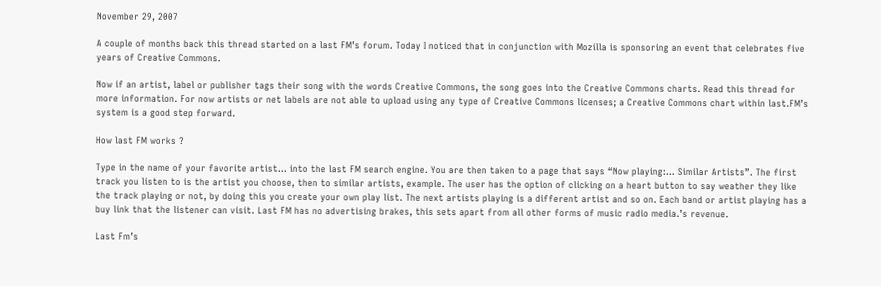November 29, 2007

A couple of months back this thread started on a last FM’s forum. Today I noticed that in conjunction with Mozilla is sponsoring an event that celebrates five years of Creative Commons.

Now if an artist, label or publisher tags their song with the words Creative Commons, the song goes into the Creative Commons charts. Read this thread for more information. For now artists or net labels are not able to upload using any type of Creative Commons licenses; a Creative Commons chart within last.FM’s system is a good step forward.

How last FM works ?

Type in the name of your favorite artist… into the last FM search engine. You are then taken to a page that says “Now playing:… Similar Artists”. The first track you listen to is the artist you choose, then to similar artists, example. The user has the option of clicking on a heart button to say weather they like the track playing or not, by doing this you create your own play list. The next artists playing is a different artist and so on. Each band or artist playing has a buy link that the listener can visit. Last FM has no advertising brakes, this sets apart from all other forms of music radio media.’s revenue.

Last Fm’s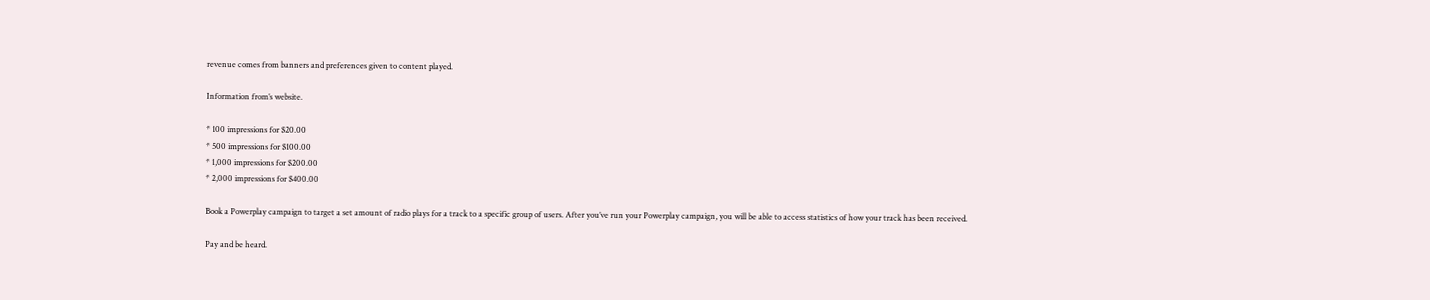revenue comes from banners and preferences given to content played.

Information from’s website.

* 100 impressions for $20.00
* 500 impressions for $100.00
* 1,000 impressions for $200.00
* 2,000 impressions for $400.00

Book a Powerplay campaign to target a set amount of radio plays for a track to a specific group of users. After you’ve run your Powerplay campaign, you will be able to access statistics of how your track has been received.

Pay and be heard.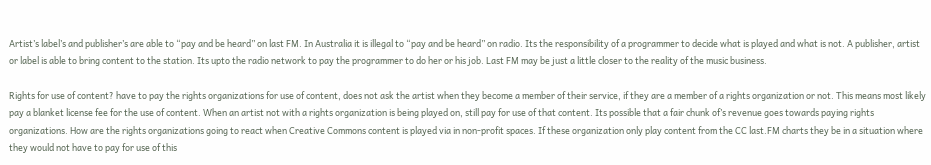Artist’s label’s and publisher’s are able to “pay and be heard” on last FM. In Australia it is illegal to “pay and be heard” on radio. Its the responsibility of a programmer to decide what is played and what is not. A publisher, artist or label is able to bring content to the station. Its upto the radio network to pay the programmer to do her or his job. Last FM may be just a little closer to the reality of the music business.

Rights for use of content? have to pay the rights organizations for use of content, does not ask the artist when they become a member of their service, if they are a member of a rights organization or not. This means most likely pay a blanket license fee for the use of content. When an artist not with a rights organization is being played on, still pay for use of that content. Its possible that a fair chunk of’s revenue goes towards paying rights organizations. How are the rights organizations going to react when Creative Commons content is played via in non-profit spaces. If these organization only play content from the CC last.FM charts they be in a situation where they would not have to pay for use of this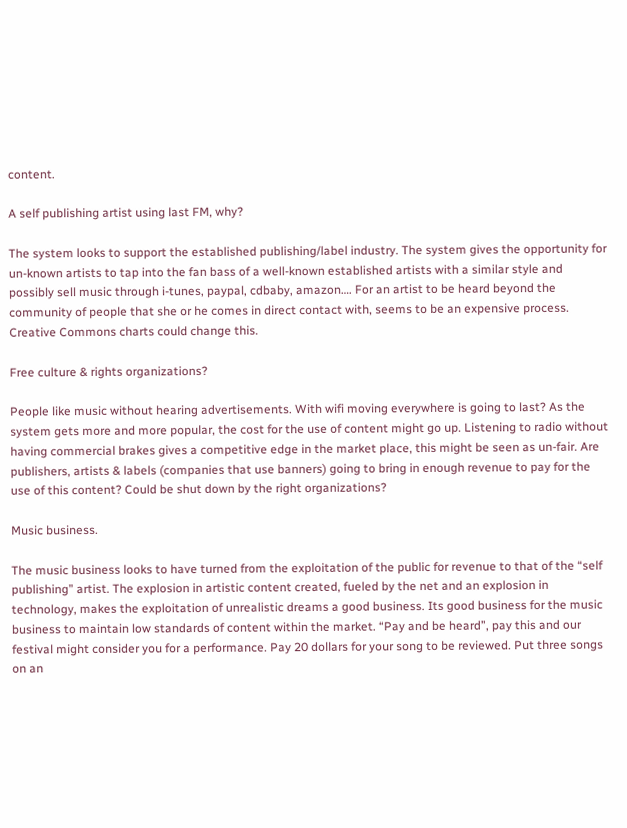content.

A self publishing artist using last FM, why?

The system looks to support the established publishing/label industry. The system gives the opportunity for un-known artists to tap into the fan bass of a well-known established artists with a similar style and possibly sell music through i-tunes, paypal, cdbaby, amazon…. For an artist to be heard beyond the community of people that she or he comes in direct contact with, seems to be an expensive process. Creative Commons charts could change this.

Free culture & rights organizations?

People like music without hearing advertisements. With wifi moving everywhere is going to last? As the system gets more and more popular, the cost for the use of content might go up. Listening to radio without having commercial brakes gives a competitive edge in the market place, this might be seen as un-fair. Are publishers, artists & labels (companies that use banners) going to bring in enough revenue to pay for the use of this content? Could be shut down by the right organizations?

Music business.

The music business looks to have turned from the exploitation of the public for revenue to that of the “self publishing” artist. The explosion in artistic content created, fueled by the net and an explosion in technology, makes the exploitation of unrealistic dreams a good business. Its good business for the music business to maintain low standards of content within the market. “Pay and be heard”, pay this and our festival might consider you for a performance. Pay 20 dollars for your song to be reviewed. Put three songs on an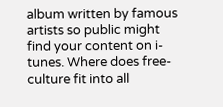album written by famous artists so public might find your content on i-tunes. Where does free-culture fit into all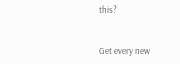this?


Get every new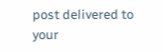post delivered to your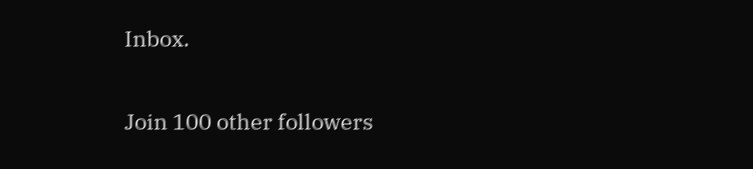Inbox.

Join 100 other followers